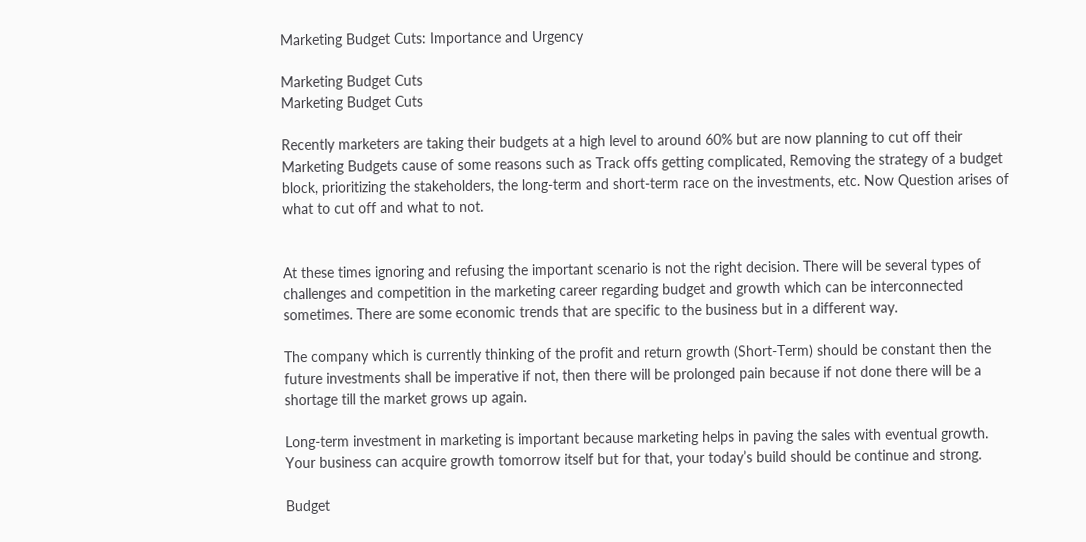Marketing Budget Cuts: Importance and Urgency

Marketing Budget Cuts
Marketing Budget Cuts

Recently marketers are taking their budgets at a high level to around 60% but are now planning to cut off their Marketing Budgets cause of some reasons such as Track offs getting complicated, Removing the strategy of a budget block, prioritizing the stakeholders, the long-term and short-term race on the investments, etc. Now Question arises of what to cut off and what to not.


At these times ignoring and refusing the important scenario is not the right decision. There will be several types of challenges and competition in the marketing career regarding budget and growth which can be interconnected sometimes. There are some economic trends that are specific to the business but in a different way.

The company which is currently thinking of the profit and return growth (Short-Term) should be constant then the future investments shall be imperative if not, then there will be prolonged pain because if not done there will be a shortage till the market grows up again.

Long-term investment in marketing is important because marketing helps in paving the sales with eventual growth. Your business can acquire growth tomorrow itself but for that, your today’s build should be continue and strong.

Budget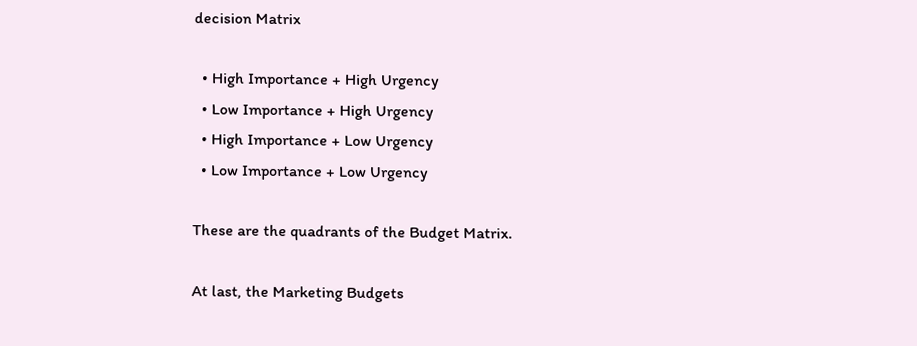decision Matrix

  • High Importance + High Urgency
  • Low Importance + High Urgency
  • High Importance + Low Urgency
  • Low Importance + Low Urgency

These are the quadrants of the Budget Matrix.

At last, the Marketing Budgets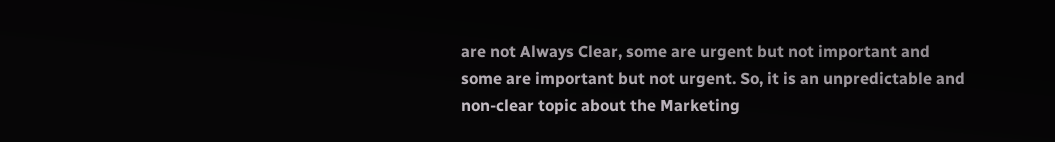are not Always Clear, some are urgent but not important and some are important but not urgent. So, it is an unpredictable and non-clear topic about the Marketing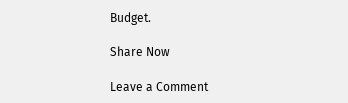Budget.

Share Now

Leave a Comment